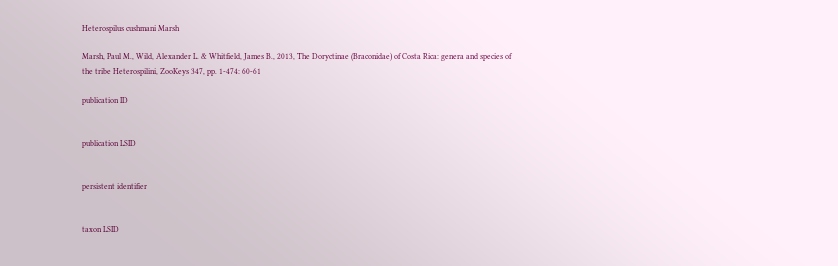Heterospilus cushmani Marsh

Marsh, Paul M., Wild, Alexander L. & Whitfield, James B., 2013, The Doryctinae (Braconidae) of Costa Rica: genera and species of the tribe Heterospilini, ZooKeys 347, pp. 1-474: 60-61

publication ID


publication LSID


persistent identifier


taxon LSID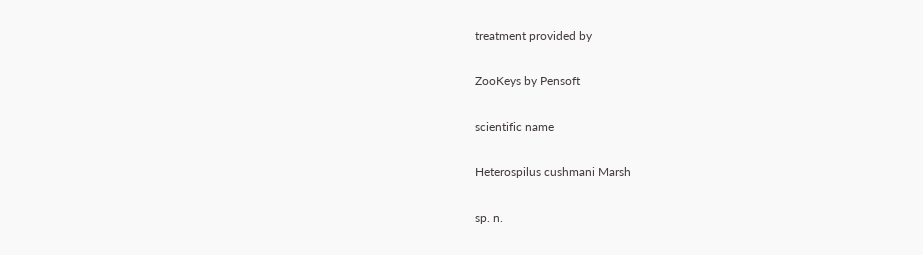treatment provided by

ZooKeys by Pensoft

scientific name

Heterospilus cushmani Marsh

sp. n.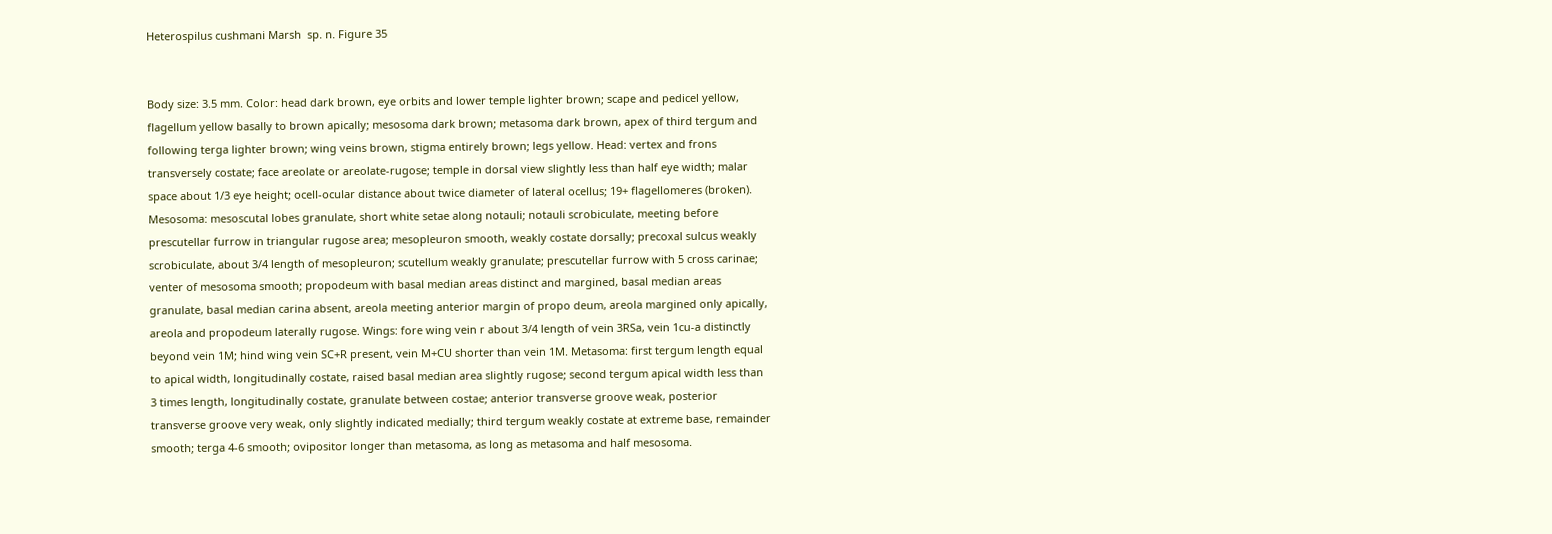Heterospilus cushmani Marsh  sp. n. Figure 35


Body size: 3.5 mm. Color: head dark brown, eye orbits and lower temple lighter brown; scape and pedicel yellow, flagellum yellow basally to brown apically; mesosoma dark brown; metasoma dark brown, apex of third tergum and following terga lighter brown; wing veins brown, stigma entirely brown; legs yellow. Head: vertex and frons transversely costate; face areolate or areolate-rugose; temple in dorsal view slightly less than half eye width; malar space about 1/3 eye height; ocell-ocular distance about twice diameter of lateral ocellus; 19+ flagellomeres (broken). Mesosoma: mesoscutal lobes granulate, short white setae along notauli; notauli scrobiculate, meeting before prescutellar furrow in triangular rugose area; mesopleuron smooth, weakly costate dorsally; precoxal sulcus weakly scrobiculate, about 3/4 length of mesopleuron; scutellum weakly granulate; prescutellar furrow with 5 cross carinae; venter of mesosoma smooth; propodeum with basal median areas distinct and margined, basal median areas granulate, basal median carina absent, areola meeting anterior margin of propo deum, areola margined only apically, areola and propodeum laterally rugose. Wings: fore wing vein r about 3/4 length of vein 3RSa, vein 1cu-a distinctly beyond vein 1M; hind wing vein SC+R present, vein M+CU shorter than vein 1M. Metasoma: first tergum length equal to apical width, longitudinally costate, raised basal median area slightly rugose; second tergum apical width less than 3 times length, longitudinally costate, granulate between costae; anterior transverse groove weak, posterior transverse groove very weak, only slightly indicated medially; third tergum weakly costate at extreme base, remainder smooth; terga 4-6 smooth; ovipositor longer than metasoma, as long as metasoma and half mesosoma.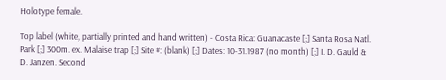Holotype female.

Top label (white, partially printed and hand written) - Costa Rica: Guanacaste [;] Santa Rosa Natl. Park [;] 300m. ex. Malaise trap [;] Site #: (blank) [;] Dates: 10-31.1987 (no month) [;] I. D. Gauld & D. Janzen. Second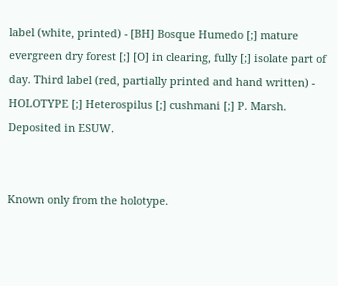label (white, printed) - [BH] Bosque Humedo [;] mature evergreen dry forest [;] [O] in clearing, fully [;] isolate part of day. Third label (red, partially printed and hand written) - HOLOTYPE [;] Heterospilus [;] cushmani [;] P. Marsh. Deposited in ESUW.


Known only from the holotype.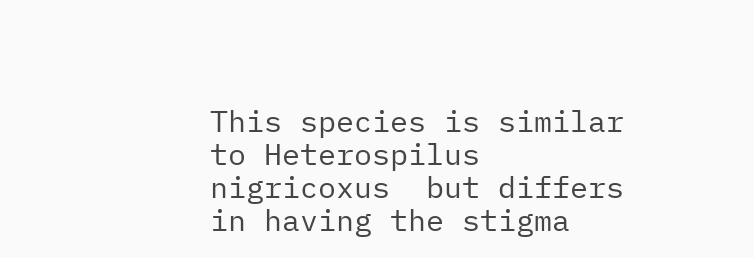This species is similar to Heterospilus nigricoxus  but differs in having the stigma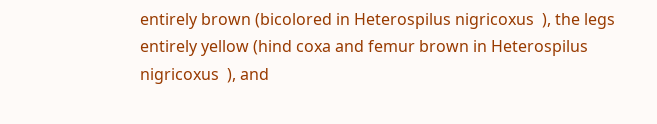entirely brown (bicolored in Heterospilus nigricoxus  ), the legs entirely yellow (hind coxa and femur brown in Heterospilus nigricoxus  ), and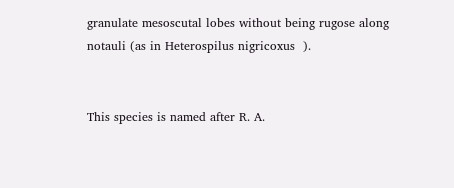granulate mesoscutal lobes without being rugose along notauli (as in Heterospilus nigricoxus  ).


This species is named after R. A.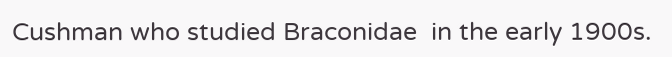Cushman who studied Braconidae  in the early 1900s.